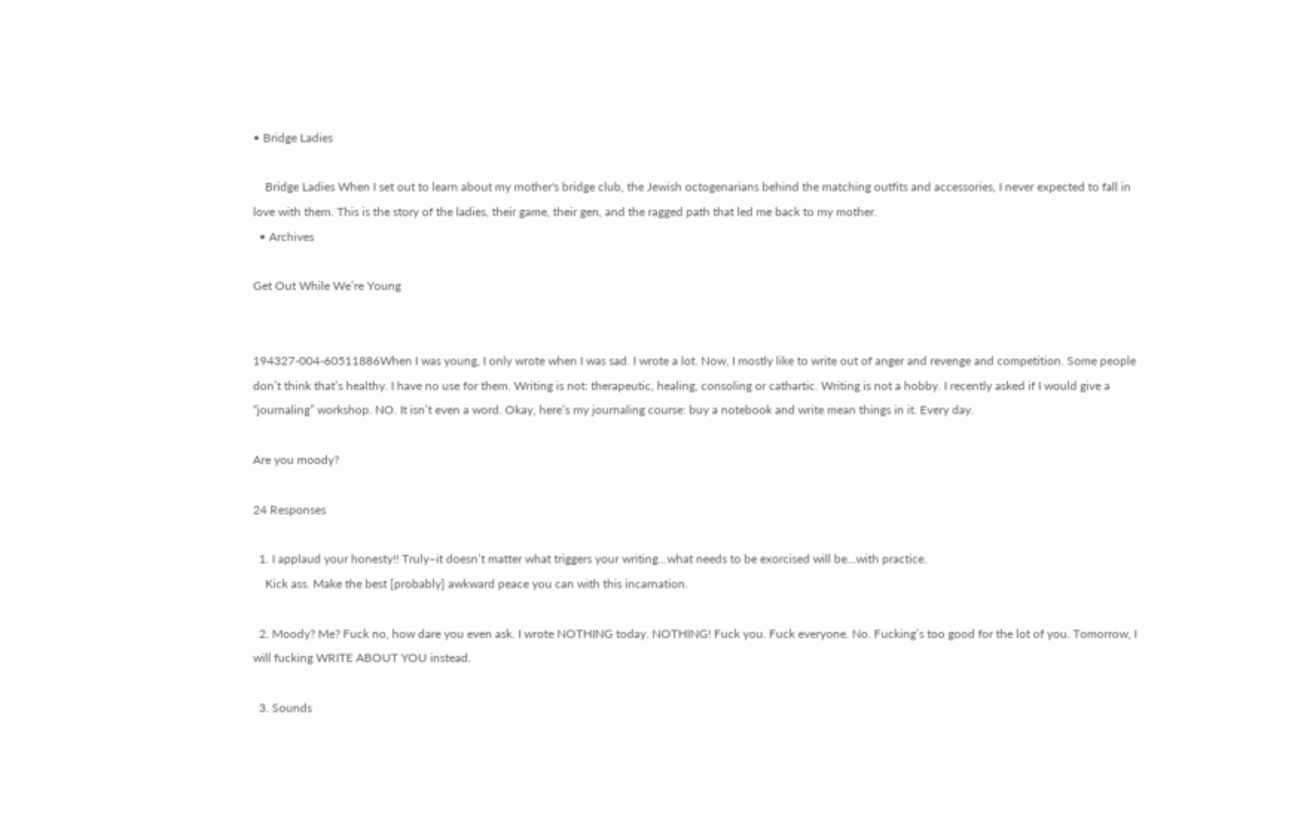• Bridge Ladies

    Bridge Ladies When I set out to learn about my mother's bridge club, the Jewish octogenarians behind the matching outfits and accessories, I never expected to fall in love with them. This is the story of the ladies, their game, their gen, and the ragged path that led me back to my mother.
  • Archives

Get Out While We’re Young


194327-004-60511886When I was young, I only wrote when I was sad. I wrote a lot. Now, I mostly like to write out of anger and revenge and competition. Some people don’t think that’s healthy. I have no use for them. Writing is not: therapeutic, healing, consoling or cathartic. Writing is not a hobby. I recently asked if I would give a “journaling” workshop. NO. It isn’t even a word. Okay, here’s my journaling course: buy a notebook and write mean things in it. Every day.

Are you moody?

24 Responses

  1. I applaud your honesty!! Truly–it doesn’t matter what triggers your writing…what needs to be exorcised will be…with practice.
    Kick ass. Make the best [probably] awkward peace you can with this incarnation.

  2. Moody? Me? Fuck no, how dare you even ask. I wrote NOTHING today. NOTHING! Fuck you. Fuck everyone. No. Fucking’s too good for the lot of you. Tomorrow, I will fucking WRITE ABOUT YOU instead.

  3. Sounds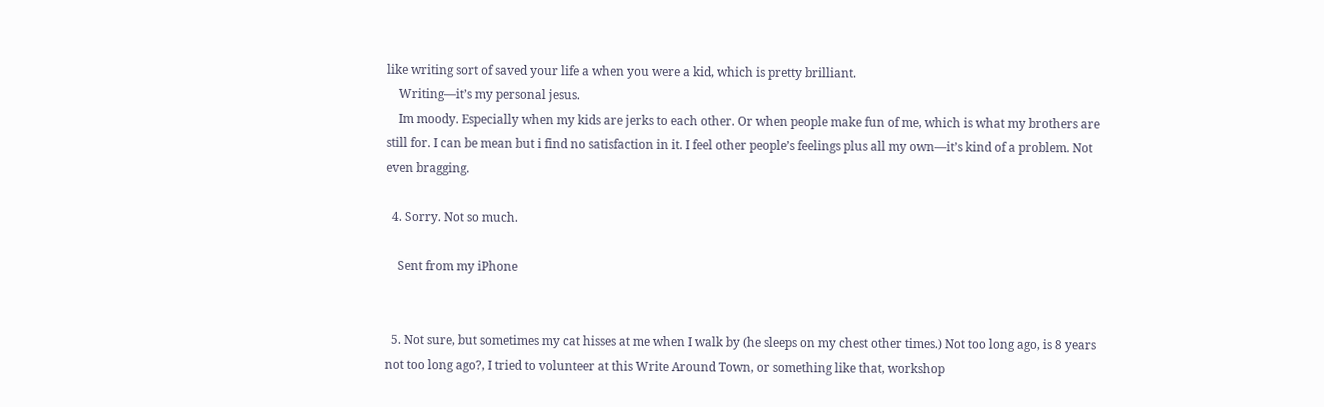like writing sort of saved your life a when you were a kid, which is pretty brilliant.
    Writing—it’s my personal jesus.
    Im moody. Especially when my kids are jerks to each other. Or when people make fun of me, which is what my brothers are still for. I can be mean but i find no satisfaction in it. I feel other people’s feelings plus all my own—it’s kind of a problem. Not even bragging.

  4. Sorry. Not so much.

    Sent from my iPhone


  5. Not sure, but sometimes my cat hisses at me when I walk by (he sleeps on my chest other times.) Not too long ago, is 8 years not too long ago?, I tried to volunteer at this Write Around Town, or something like that, workshop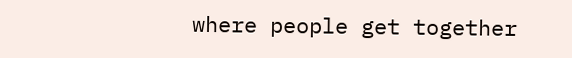where people get together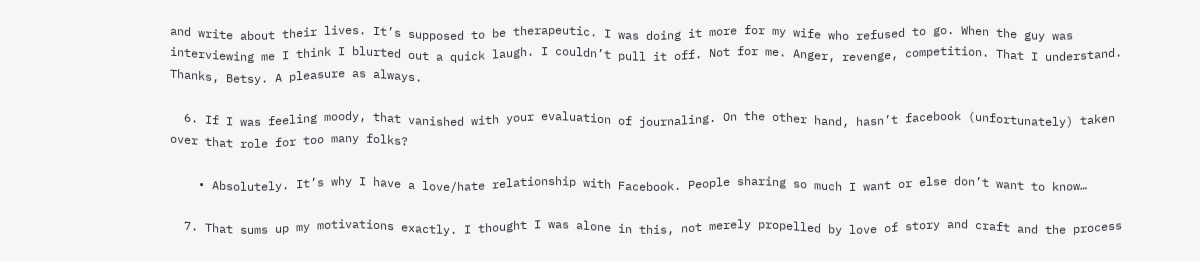and write about their lives. It’s supposed to be therapeutic. I was doing it more for my wife who refused to go. When the guy was interviewing me I think I blurted out a quick laugh. I couldn’t pull it off. Not for me. Anger, revenge, competition. That I understand. Thanks, Betsy. A pleasure as always.

  6. If I was feeling moody, that vanished with your evaluation of journaling. On the other hand, hasn’t facebook (unfortunately) taken over that role for too many folks?

    • Absolutely. It’s why I have a love/hate relationship with Facebook. People sharing so much I want or else don’t want to know…

  7. That sums up my motivations exactly. I thought I was alone in this, not merely propelled by love of story and craft and the process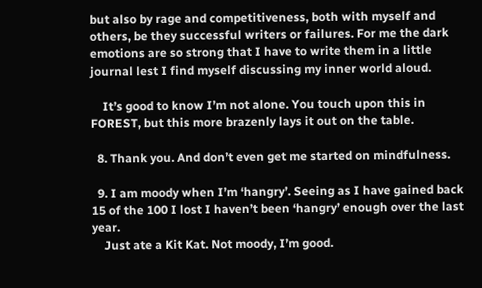but also by rage and competitiveness, both with myself and others, be they successful writers or failures. For me the dark emotions are so strong that I have to write them in a little journal lest I find myself discussing my inner world aloud.

    It’s good to know I’m not alone. You touch upon this in FOREST, but this more brazenly lays it out on the table.

  8. Thank you. And don’t even get me started on mindfulness.

  9. I am moody when I’m ‘hangry’. Seeing as I have gained back 15 of the 100 I lost I haven’t been ‘hangry’ enough over the last year.
    Just ate a Kit Kat. Not moody, I’m good.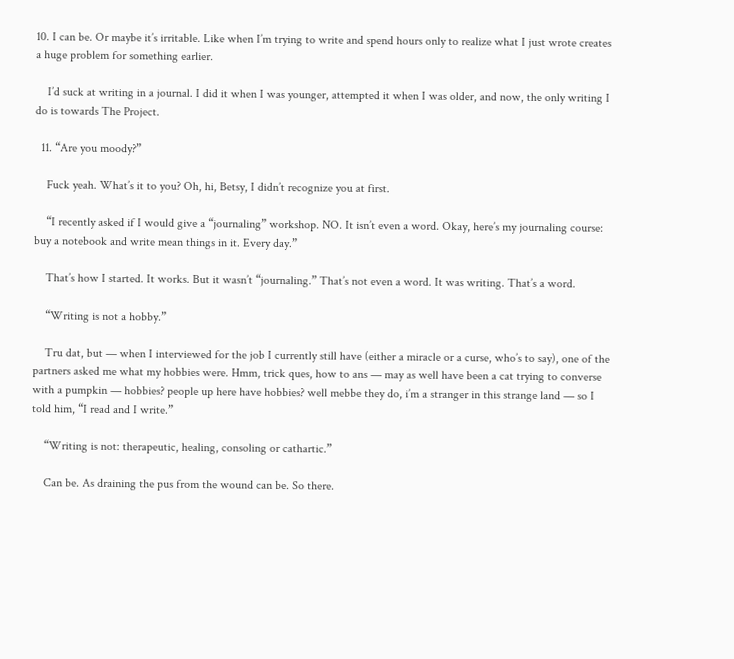10. I can be. Or maybe it’s irritable. Like when I’m trying to write and spend hours only to realize what I just wrote creates a huge problem for something earlier.

    I’d suck at writing in a journal. I did it when I was younger, attempted it when I was older, and now, the only writing I do is towards The Project.

  11. “Are you moody?”

    Fuck yeah. What’s it to you? Oh, hi, Betsy, I didn’t recognize you at first.

    “I recently asked if I would give a “journaling” workshop. NO. It isn’t even a word. Okay, here’s my journaling course: buy a notebook and write mean things in it. Every day.”

    That’s how I started. It works. But it wasn’t “journaling.” That’s not even a word. It was writing. That’s a word.

    “Writing is not a hobby.”

    Tru dat, but — when I interviewed for the job I currently still have (either a miracle or a curse, who’s to say), one of the partners asked me what my hobbies were. Hmm, trick ques, how to ans — may as well have been a cat trying to converse with a pumpkin — hobbies? people up here have hobbies? well mebbe they do, i’m a stranger in this strange land — so I told him, “I read and I write.”

    “Writing is not: therapeutic, healing, consoling or cathartic.”

    Can be. As draining the pus from the wound can be. So there.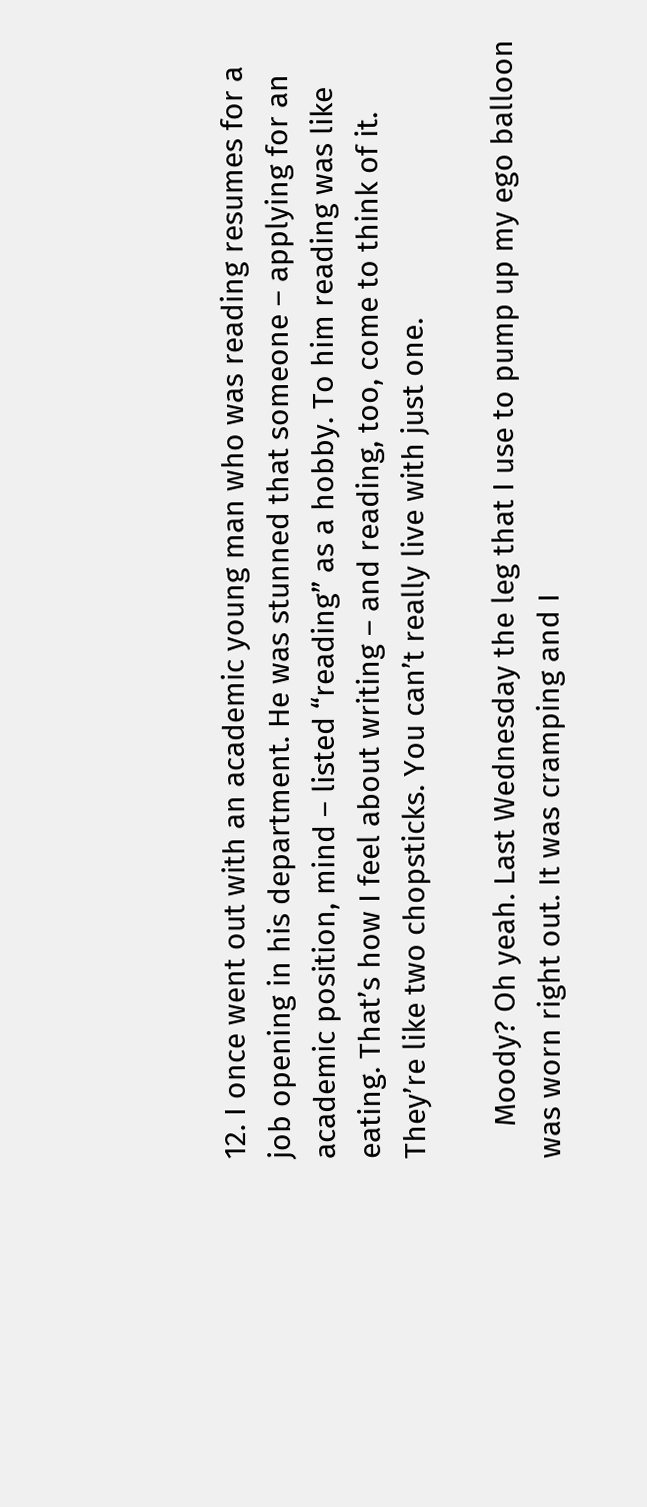12. I once went out with an academic young man who was reading resumes for a job opening in his department. He was stunned that someone – applying for an academic position, mind – listed “reading” as a hobby. To him reading was like eating. That’s how I feel about writing – and reading, too, come to think of it. They’re like two chopsticks. You can’t really live with just one.

    Moody? Oh yeah. Last Wednesday the leg that I use to pump up my ego balloon was worn right out. It was cramping and I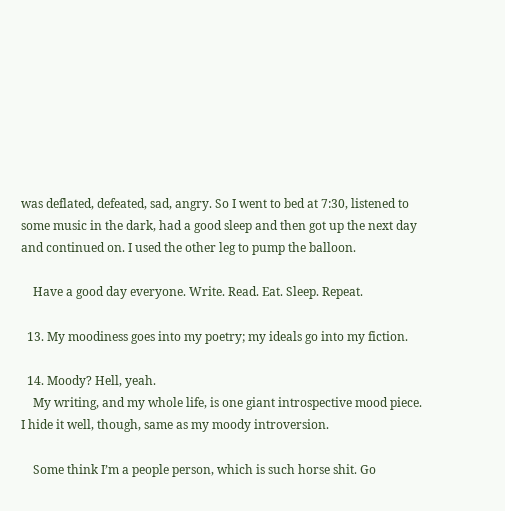was deflated, defeated, sad, angry. So I went to bed at 7:30, listened to some music in the dark, had a good sleep and then got up the next day and continued on. I used the other leg to pump the balloon.

    Have a good day everyone. Write. Read. Eat. Sleep. Repeat.

  13. My moodiness goes into my poetry; my ideals go into my fiction.

  14. Moody? Hell, yeah.
    My writing, and my whole life, is one giant introspective mood piece. I hide it well, though, same as my moody introversion.

    Some think I’m a people person, which is such horse shit. Go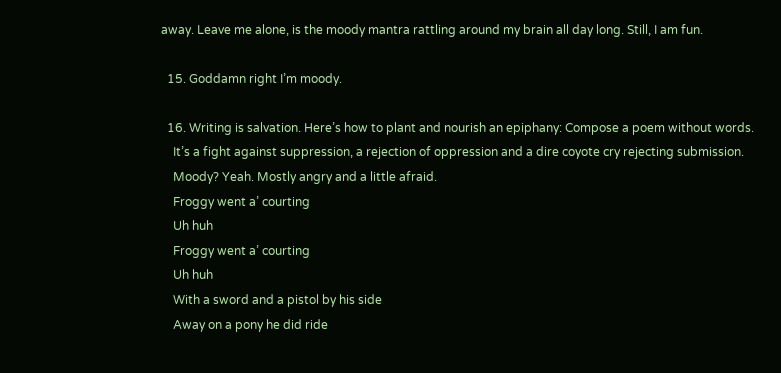away. Leave me alone, is the moody mantra rattling around my brain all day long. Still, I am fun.

  15. Goddamn right I’m moody.

  16. Writing is salvation. Here’s how to plant and nourish an epiphany: Compose a poem without words.
    It’s a fight against suppression, a rejection of oppression and a dire coyote cry rejecting submission.
    Moody? Yeah. Mostly angry and a little afraid.
    Froggy went a’ courting
    Uh huh
    Froggy went a’ courting
    Uh huh
    With a sword and a pistol by his side
    Away on a pony he did ride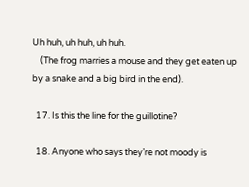Uh huh, uh huh, uh huh.
    (The frog marries a mouse and they get eaten up by a snake and a big bird in the end).

  17. Is this the line for the guillotine?

  18. Anyone who says they’re not moody is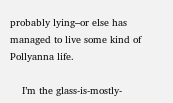probably lying–or else has managed to live some kind of Pollyanna life.

    I’m the glass-is-mostly-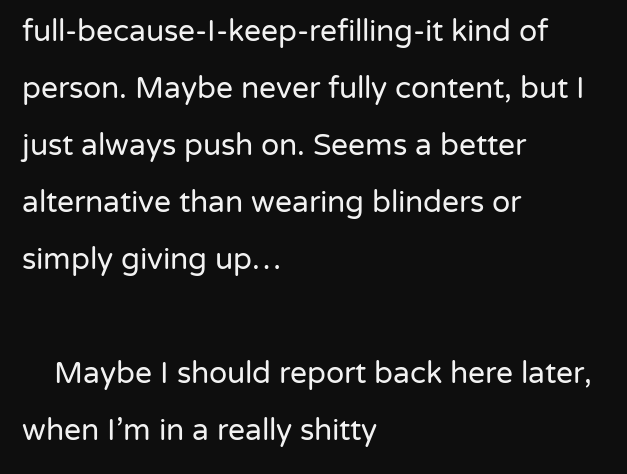full-because-I-keep-refilling-it kind of person. Maybe never fully content, but I just always push on. Seems a better alternative than wearing blinders or simply giving up…

    Maybe I should report back here later, when I’m in a really shitty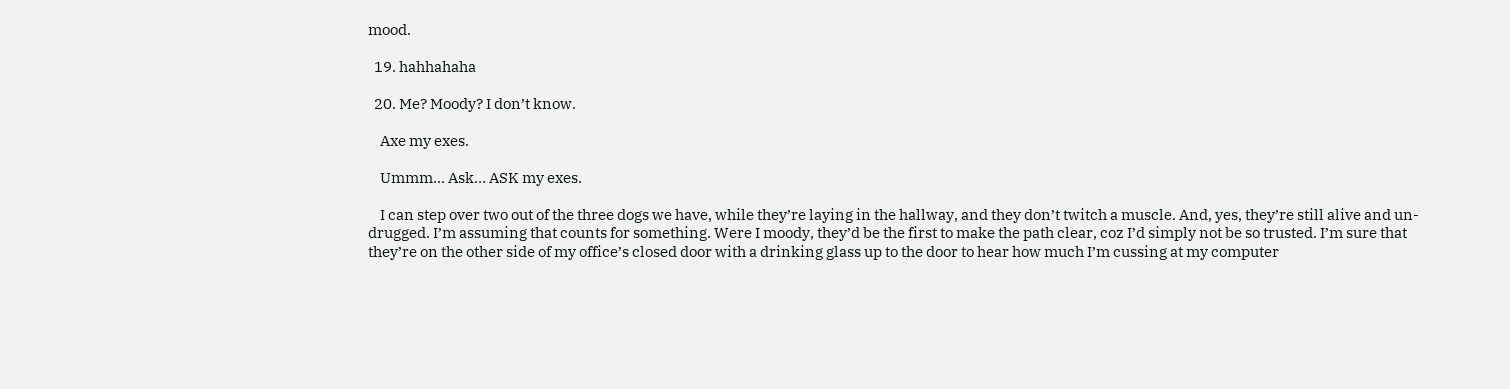mood.

  19. hahhahaha

  20. Me? Moody? I don’t know.

    Axe my exes.

    Ummm… Ask… ASK my exes.

    I can step over two out of the three dogs we have, while they’re laying in the hallway, and they don’t twitch a muscle. And, yes, they’re still alive and un-drugged. I’m assuming that counts for something. Were I moody, they’d be the first to make the path clear, coz I’d simply not be so trusted. I’m sure that they’re on the other side of my office’s closed door with a drinking glass up to the door to hear how much I’m cussing at my computer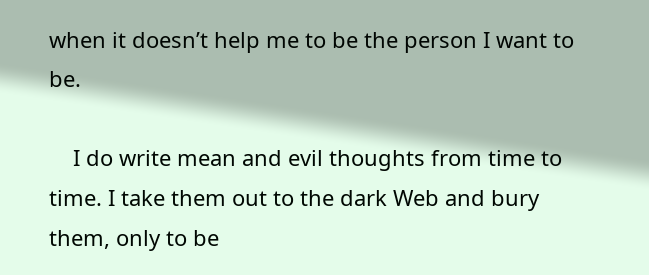when it doesn’t help me to be the person I want to be.

    I do write mean and evil thoughts from time to time. I take them out to the dark Web and bury them, only to be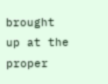brought up at the proper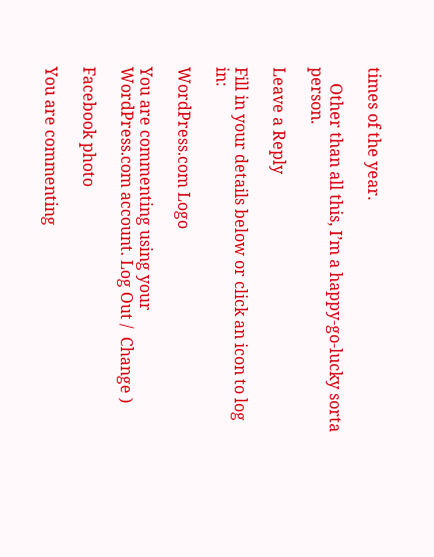times of the year.

    Other than all this, I’m a happy-go-lucky sorta person.

Leave a Reply

Fill in your details below or click an icon to log in:

WordPress.com Logo

You are commenting using your WordPress.com account. Log Out /  Change )

Facebook photo

You are commenting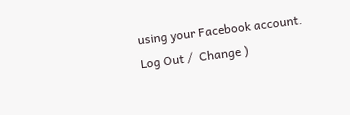using your Facebook account. Log Out /  Change )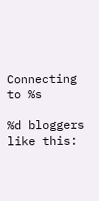Connecting to %s

%d bloggers like this: